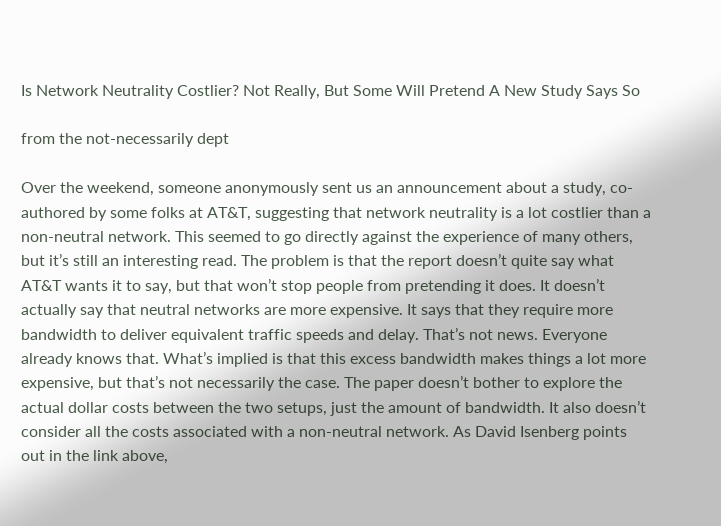Is Network Neutrality Costlier? Not Really, But Some Will Pretend A New Study Says So

from the not-necessarily dept

Over the weekend, someone anonymously sent us an announcement about a study, co-authored by some folks at AT&T, suggesting that network neutrality is a lot costlier than a non-neutral network. This seemed to go directly against the experience of many others, but it’s still an interesting read. The problem is that the report doesn’t quite say what AT&T wants it to say, but that won’t stop people from pretending it does. It doesn’t actually say that neutral networks are more expensive. It says that they require more bandwidth to deliver equivalent traffic speeds and delay. That’s not news. Everyone already knows that. What’s implied is that this excess bandwidth makes things a lot more expensive, but that’s not necessarily the case. The paper doesn’t bother to explore the actual dollar costs between the two setups, just the amount of bandwidth. It also doesn’t consider all the costs associated with a non-neutral network. As David Isenberg points out in the link above,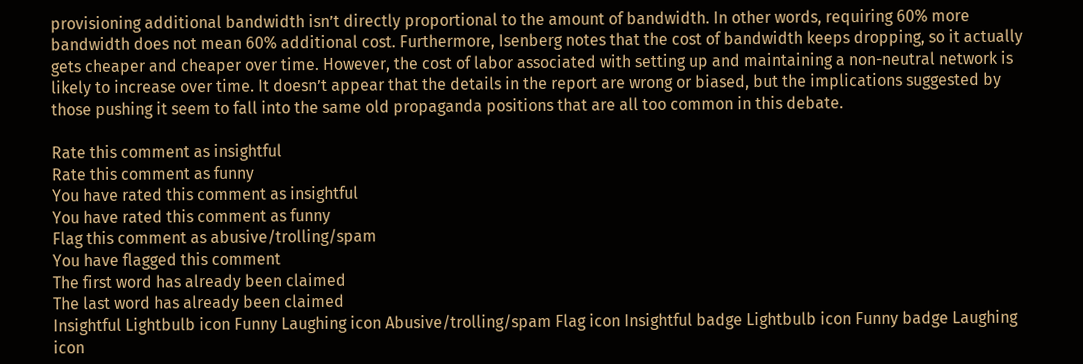provisioning additional bandwidth isn’t directly proportional to the amount of bandwidth. In other words, requiring 60% more bandwidth does not mean 60% additional cost. Furthermore, Isenberg notes that the cost of bandwidth keeps dropping, so it actually gets cheaper and cheaper over time. However, the cost of labor associated with setting up and maintaining a non-neutral network is likely to increase over time. It doesn’t appear that the details in the report are wrong or biased, but the implications suggested by those pushing it seem to fall into the same old propaganda positions that are all too common in this debate.

Rate this comment as insightful
Rate this comment as funny
You have rated this comment as insightful
You have rated this comment as funny
Flag this comment as abusive/trolling/spam
You have flagged this comment
The first word has already been claimed
The last word has already been claimed
Insightful Lightbulb icon Funny Laughing icon Abusive/trolling/spam Flag icon Insightful badge Lightbulb icon Funny badge Laughing icon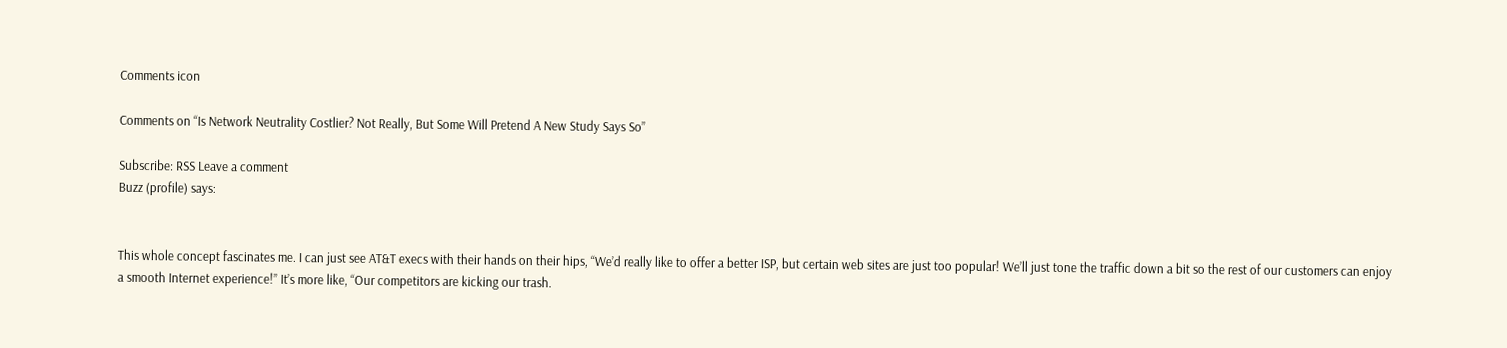Comments icon

Comments on “Is Network Neutrality Costlier? Not Really, But Some Will Pretend A New Study Says So”

Subscribe: RSS Leave a comment
Buzz (profile) says:


This whole concept fascinates me. I can just see AT&T execs with their hands on their hips, “We’d really like to offer a better ISP, but certain web sites are just too popular! We’ll just tone the traffic down a bit so the rest of our customers can enjoy a smooth Internet experience!” It’s more like, “Our competitors are kicking our trash.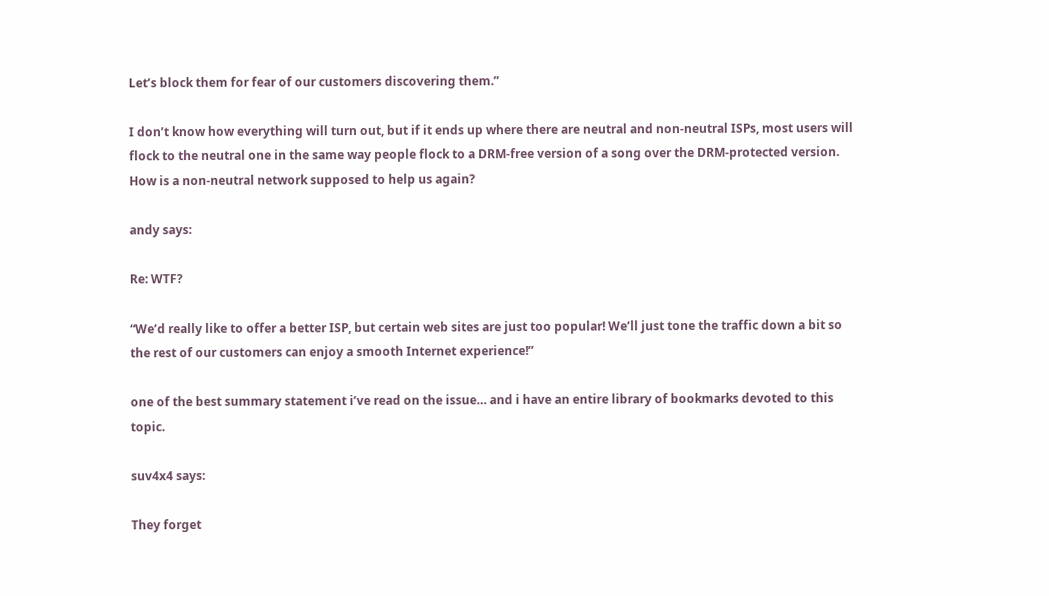Let’s block them for fear of our customers discovering them.”

I don’t know how everything will turn out, but if it ends up where there are neutral and non-neutral ISPs, most users will flock to the neutral one in the same way people flock to a DRM-free version of a song over the DRM-protected version. How is a non-neutral network supposed to help us again?

andy says:

Re: WTF?

“We’d really like to offer a better ISP, but certain web sites are just too popular! We’ll just tone the traffic down a bit so the rest of our customers can enjoy a smooth Internet experience!”

one of the best summary statement i’ve read on the issue… and i have an entire library of bookmarks devoted to this topic.

suv4x4 says:

They forget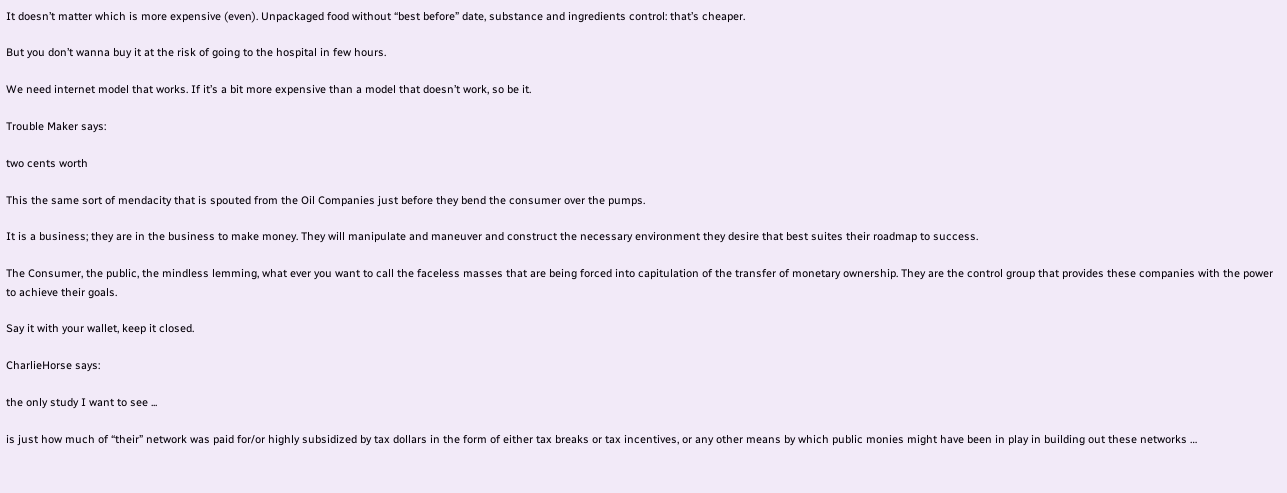It doesn’t matter which is more expensive (even). Unpackaged food without “best before” date, substance and ingredients control: that’s cheaper.

But you don’t wanna buy it at the risk of going to the hospital in few hours.

We need internet model that works. If it’s a bit more expensive than a model that doesn’t work, so be it.

Trouble Maker says:

two cents worth

This the same sort of mendacity that is spouted from the Oil Companies just before they bend the consumer over the pumps.

It is a business; they are in the business to make money. They will manipulate and maneuver and construct the necessary environment they desire that best suites their roadmap to success.

The Consumer, the public, the mindless lemming, what ever you want to call the faceless masses that are being forced into capitulation of the transfer of monetary ownership. They are the control group that provides these companies with the power to achieve their goals.

Say it with your wallet, keep it closed.

CharlieHorse says:

the only study I want to see ...

is just how much of “their” network was paid for/or highly subsidized by tax dollars in the form of either tax breaks or tax incentives, or any other means by which public monies might have been in play in building out these networks …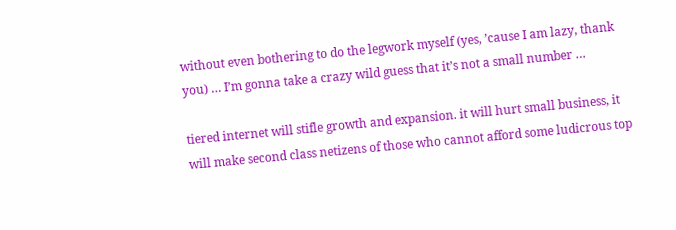without even bothering to do the legwork myself (yes, ’cause I am lazy, thank you) … I’m gonna take a crazy wild guess that it’s not a small number …

tiered internet will stifle growth and expansion. it will hurt small business, it will make second class netizens of those who cannot afford some ludicrous top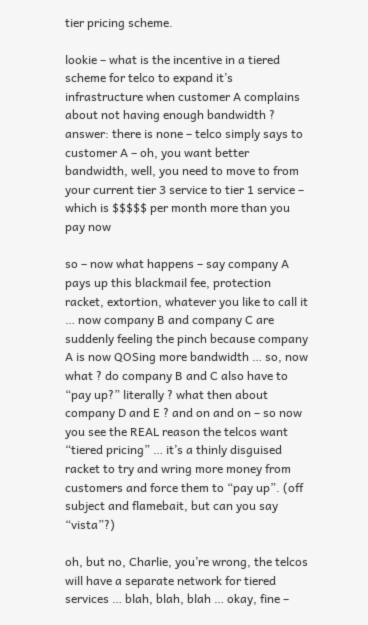tier pricing scheme.

lookie – what is the incentive in a tiered scheme for telco to expand it’s infrastructure when customer A complains about not having enough bandwidth ? answer: there is none – telco simply says to customer A – oh, you want better bandwidth, well, you need to move to from your current tier 3 service to tier 1 service – which is $$$$$ per month more than you pay now

so – now what happens – say company A pays up this blackmail fee, protection racket, extortion, whatever you like to call it … now company B and company C are suddenly feeling the pinch because company A is now QOSing more bandwidth … so, now what ? do company B and C also have to “pay up?” literally ? what then about company D and E ? and on and on – so now you see the REAL reason the telcos want “tiered pricing” … it’s a thinly disguised racket to try and wring more money from customers and force them to “pay up”. (off subject and flamebait, but can you say “vista”?)

oh, but no, Charlie, you’re wrong, the telcos will have a separate network for tiered services … blah, blah, blah … okay, fine –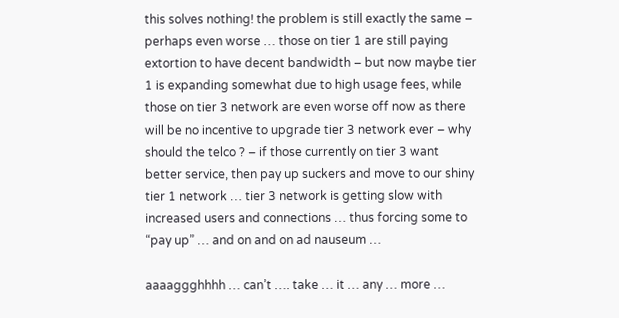this solves nothing! the problem is still exactly the same – perhaps even worse … those on tier 1 are still paying extortion to have decent bandwidth – but now maybe tier 1 is expanding somewhat due to high usage fees, while those on tier 3 network are even worse off now as there will be no incentive to upgrade tier 3 network ever – why should the telco ? – if those currently on tier 3 want better service, then pay up suckers and move to our shiny tier 1 network … tier 3 network is getting slow with increased users and connections … thus forcing some to “pay up” … and on and on ad nauseum …

aaaaggghhhh … can’t …. take … it … any … more …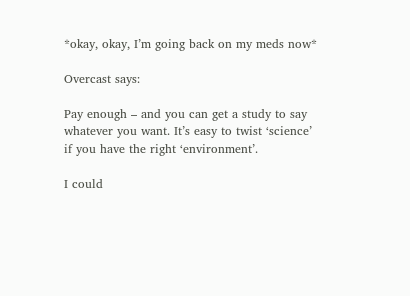*okay, okay, I’m going back on my meds now*

Overcast says:

Pay enough – and you can get a study to say whatever you want. It’s easy to twist ‘science’ if you have the right ‘environment’.

I could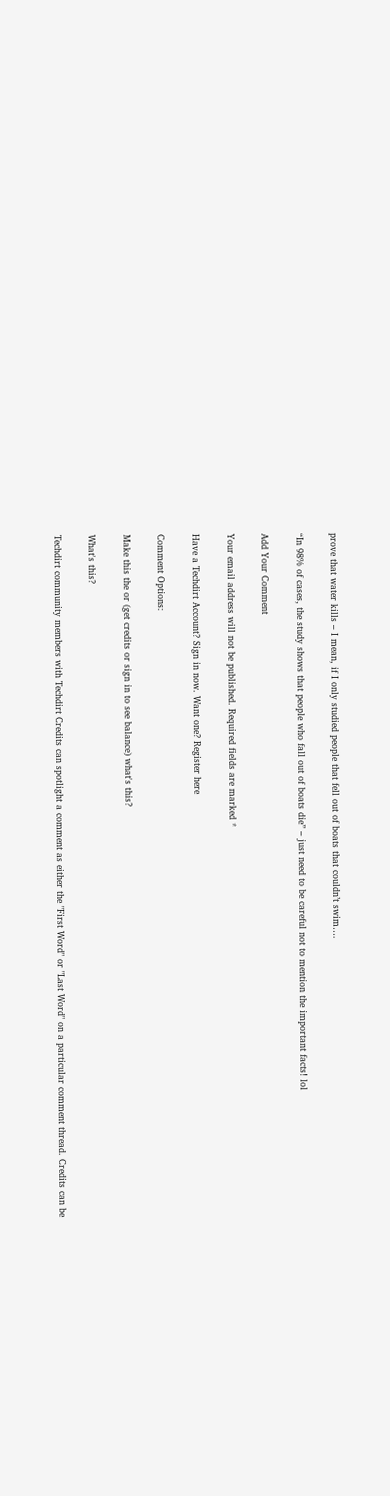prove that water kills – I mean, if I only studied people that fell out of boats that couldn’t swim….

“In 98% of cases, the study shows that people who fall out of boats die” – just need to be careful not to mention the important facts! lol

Add Your Comment

Your email address will not be published. Required fields are marked *

Have a Techdirt Account? Sign in now. Want one? Register here

Comment Options:

Make this the or (get credits or sign in to see balance) what's this?

What's this?

Techdirt community members with Techdirt Credits can spotlight a comment as either the "First Word" or "Last Word" on a particular comment thread. Credits can be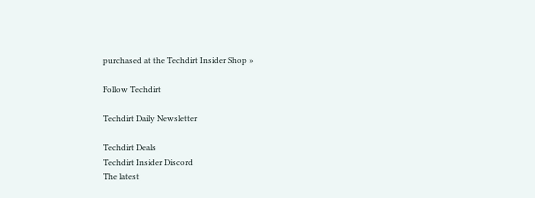purchased at the Techdirt Insider Shop »

Follow Techdirt

Techdirt Daily Newsletter

Techdirt Deals
Techdirt Insider Discord
The latest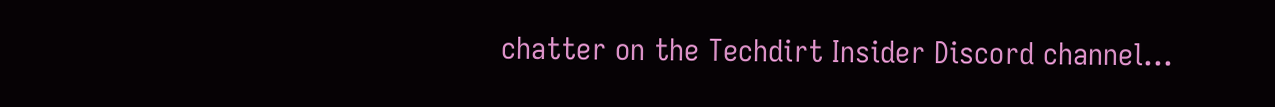chatter on the Techdirt Insider Discord channel...